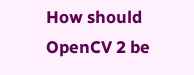How should OpenCV 2 be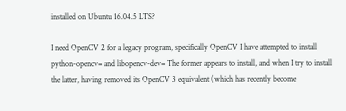installed on Ubuntu 16.04.5 LTS?

I need OpenCV 2 for a legacy program, specifically OpenCV I have attempted to install python-opencv= and libopencv-dev= The former appears to install, and when I try to install the latter, having removed its OpenCV 3 equivalent (which has recently become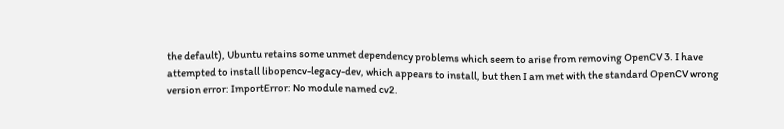the default), Ubuntu retains some unmet dependency problems which seem to arise from removing OpenCV 3. I have attempted to install libopencv-legacy-dev, which appears to install, but then I am met with the standard OpenCV wrong version error: ImportError: No module named cv2.